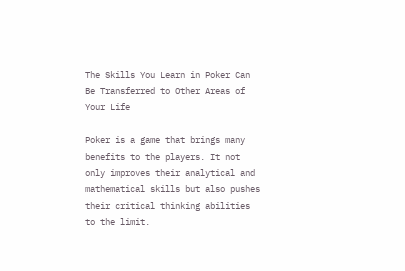The Skills You Learn in Poker Can Be Transferred to Other Areas of Your Life

Poker is a game that brings many benefits to the players. It not only improves their analytical and mathematical skills but also pushes their critical thinking abilities to the limit.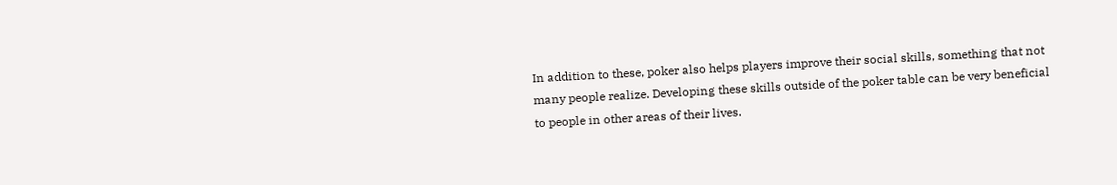In addition to these, poker also helps players improve their social skills, something that not many people realize. Developing these skills outside of the poker table can be very beneficial to people in other areas of their lives.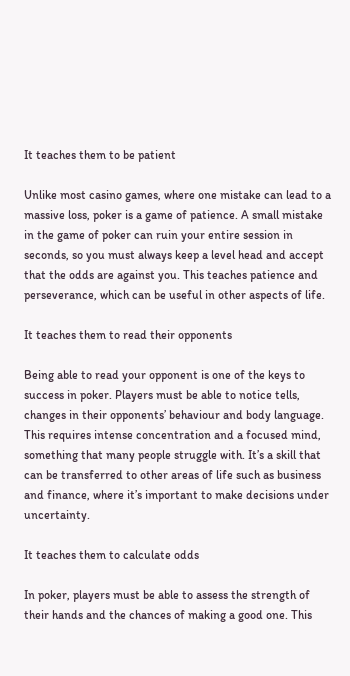It teaches them to be patient

Unlike most casino games, where one mistake can lead to a massive loss, poker is a game of patience. A small mistake in the game of poker can ruin your entire session in seconds, so you must always keep a level head and accept that the odds are against you. This teaches patience and perseverance, which can be useful in other aspects of life.

It teaches them to read their opponents

Being able to read your opponent is one of the keys to success in poker. Players must be able to notice tells, changes in their opponents’ behaviour and body language. This requires intense concentration and a focused mind, something that many people struggle with. It’s a skill that can be transferred to other areas of life such as business and finance, where it’s important to make decisions under uncertainty.

It teaches them to calculate odds

In poker, players must be able to assess the strength of their hands and the chances of making a good one. This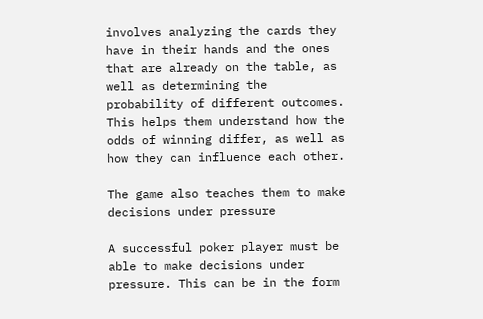involves analyzing the cards they have in their hands and the ones that are already on the table, as well as determining the probability of different outcomes. This helps them understand how the odds of winning differ, as well as how they can influence each other.

The game also teaches them to make decisions under pressure

A successful poker player must be able to make decisions under pressure. This can be in the form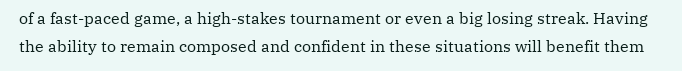of a fast-paced game, a high-stakes tournament or even a big losing streak. Having the ability to remain composed and confident in these situations will benefit them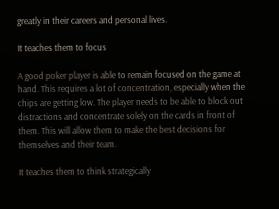greatly in their careers and personal lives.

It teaches them to focus

A good poker player is able to remain focused on the game at hand. This requires a lot of concentration, especially when the chips are getting low. The player needs to be able to block out distractions and concentrate solely on the cards in front of them. This will allow them to make the best decisions for themselves and their team.

It teaches them to think strategically